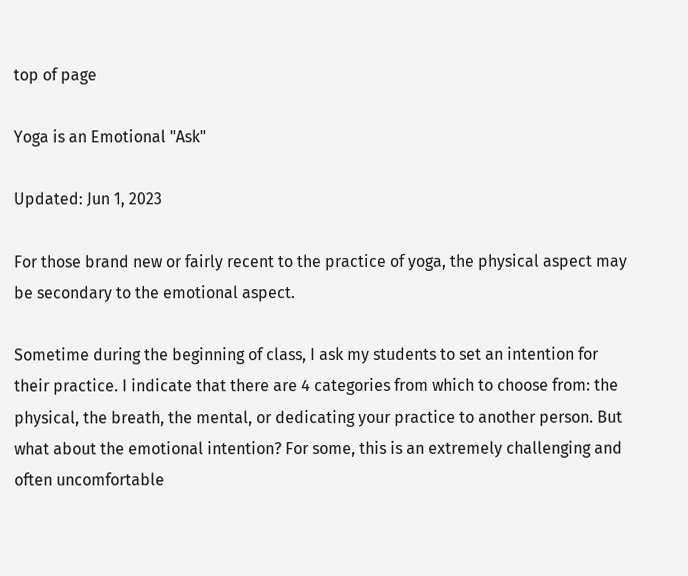top of page

Yoga is an Emotional "Ask"

Updated: Jun 1, 2023

For those brand new or fairly recent to the practice of yoga, the physical aspect may be secondary to the emotional aspect.

Sometime during the beginning of class, I ask my students to set an intention for their practice. I indicate that there are 4 categories from which to choose from: the physical, the breath, the mental, or dedicating your practice to another person. But what about the emotional intention? For some, this is an extremely challenging and often uncomfortable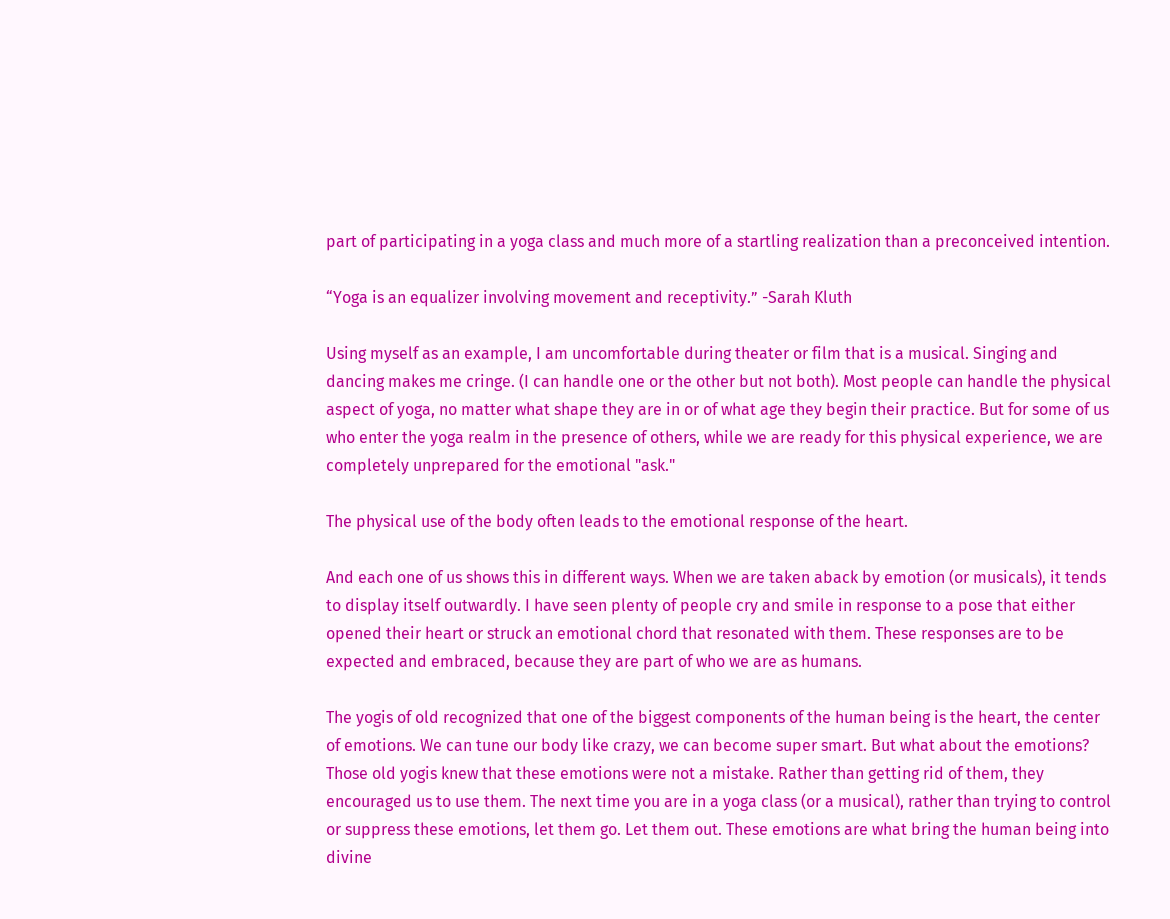part of participating in a yoga class and much more of a startling realization than a preconceived intention.

“Yoga is an equalizer involving movement and receptivity.” -Sarah Kluth

Using myself as an example, I am uncomfortable during theater or film that is a musical. Singing and dancing makes me cringe. (I can handle one or the other but not both). Most people can handle the physical aspect of yoga, no matter what shape they are in or of what age they begin their practice. But for some of us who enter the yoga realm in the presence of others, while we are ready for this physical experience, we are completely unprepared for the emotional "ask."

The physical use of the body often leads to the emotional response of the heart.

And each one of us shows this in different ways. When we are taken aback by emotion (or musicals), it tends to display itself outwardly. I have seen plenty of people cry and smile in response to a pose that either opened their heart or struck an emotional chord that resonated with them. These responses are to be expected and embraced, because they are part of who we are as humans.

The yogis of old recognized that one of the biggest components of the human being is the heart, the center of emotions. We can tune our body like crazy, we can become super smart. But what about the emotions? Those old yogis knew that these emotions were not a mistake. Rather than getting rid of them, they encouraged us to use them. The next time you are in a yoga class (or a musical), rather than trying to control or suppress these emotions, let them go. Let them out. These emotions are what bring the human being into divine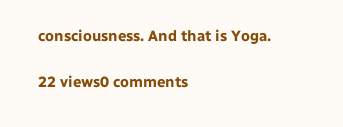consciousness. And that is Yoga.

22 views0 comments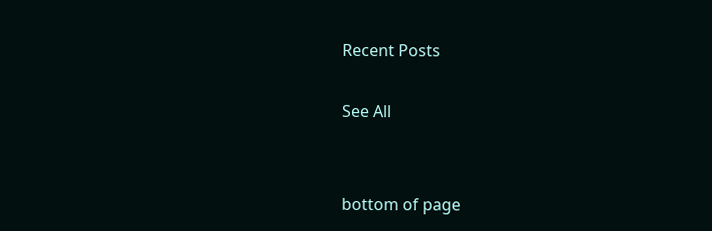Recent Posts

See All


bottom of page